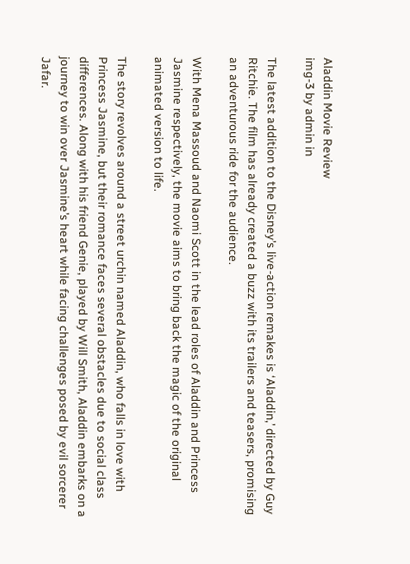Aladdin Movie Review
img-3 by admin in

The latest addition to the Disney’s live-action remakes is ‘Aladdin,’ directed by Guy Ritchie. The film has already created a buzz with its trailers and teasers, promising an adventurous ride for the audience.

With Mena Massoud and Naomi Scott in the lead roles of Aladdin and Princess Jasmine respectively, the movie aims to bring back the magic of the original animated version to life.

The story revolves around a street urchin named Aladdin, who falls in love with Princess Jasmine, but their romance faces several obstacles due to social class differences. Along with his friend Genie, played by Will Smith, Aladdin embarks on a journey to win over Jasmine’s heart while facing challenges posed by evil sorcerer Jafar.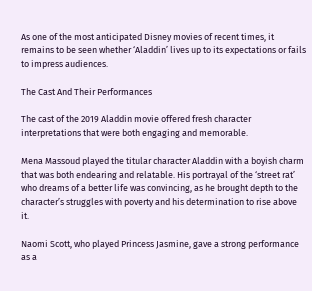As one of the most anticipated Disney movies of recent times, it remains to be seen whether ‘Aladdin’ lives up to its expectations or fails to impress audiences.

The Cast And Their Performances

The cast of the 2019 Aladdin movie offered fresh character interpretations that were both engaging and memorable.

Mena Massoud played the titular character Aladdin with a boyish charm that was both endearing and relatable. His portrayal of the ‘street rat’ who dreams of a better life was convincing, as he brought depth to the character’s struggles with poverty and his determination to rise above it.

Naomi Scott, who played Princess Jasmine, gave a strong performance as a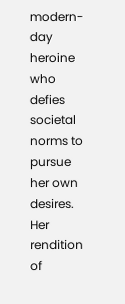modern-day heroine who defies societal norms to pursue her own desires. Her rendition of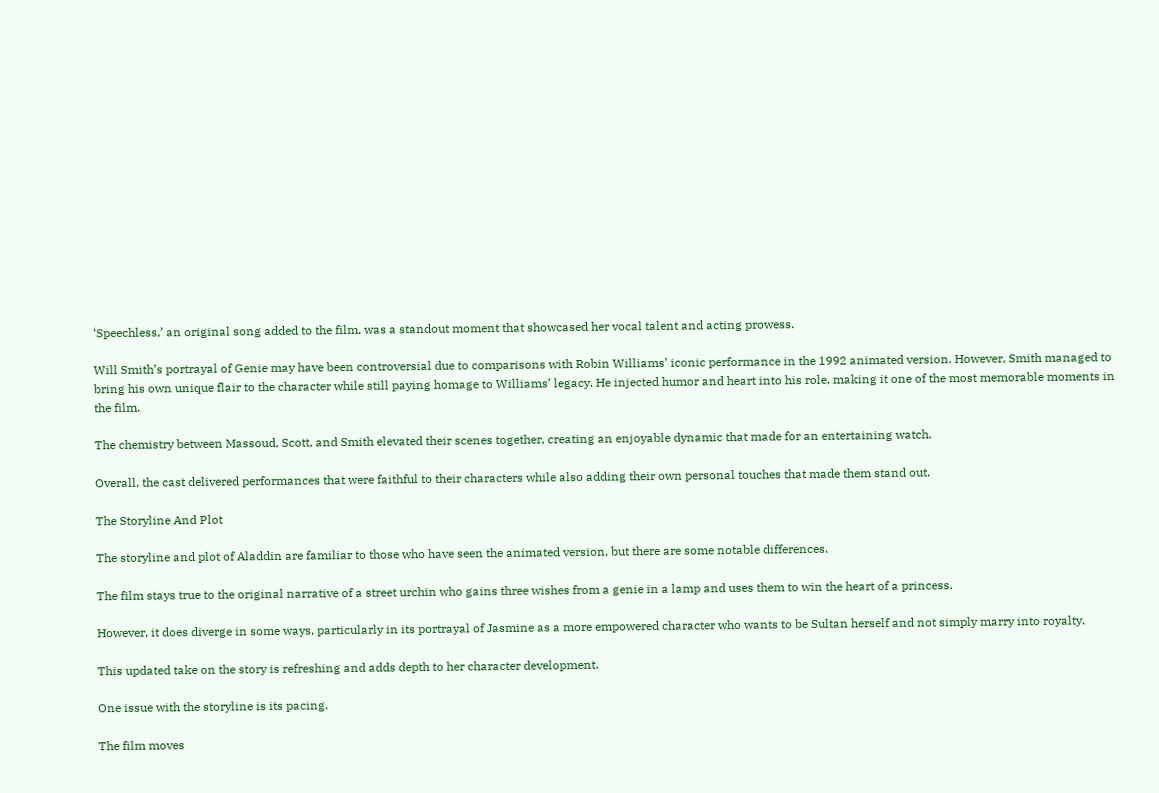‘Speechless,’ an original song added to the film, was a standout moment that showcased her vocal talent and acting prowess.

Will Smith’s portrayal of Genie may have been controversial due to comparisons with Robin Williams’ iconic performance in the 1992 animated version. However, Smith managed to bring his own unique flair to the character while still paying homage to Williams’ legacy. He injected humor and heart into his role, making it one of the most memorable moments in the film.

The chemistry between Massoud, Scott, and Smith elevated their scenes together, creating an enjoyable dynamic that made for an entertaining watch.

Overall, the cast delivered performances that were faithful to their characters while also adding their own personal touches that made them stand out.

The Storyline And Plot

The storyline and plot of Aladdin are familiar to those who have seen the animated version, but there are some notable differences.

The film stays true to the original narrative of a street urchin who gains three wishes from a genie in a lamp and uses them to win the heart of a princess.

However, it does diverge in some ways, particularly in its portrayal of Jasmine as a more empowered character who wants to be Sultan herself and not simply marry into royalty.

This updated take on the story is refreshing and adds depth to her character development.

One issue with the storyline is its pacing.

The film moves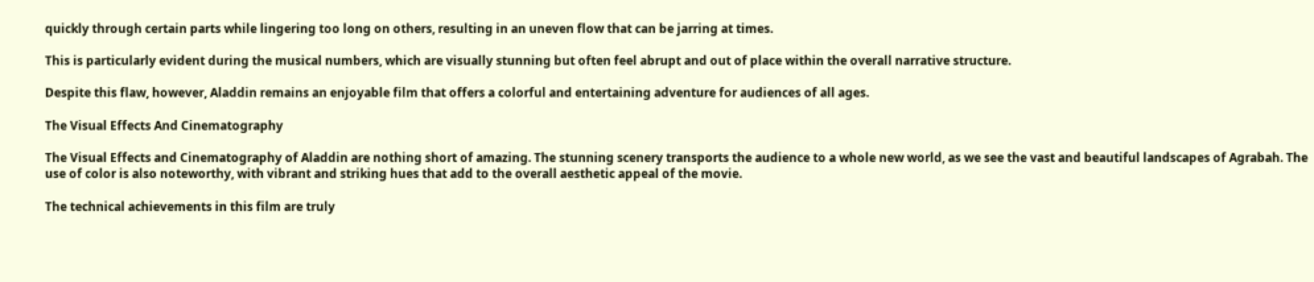quickly through certain parts while lingering too long on others, resulting in an uneven flow that can be jarring at times.

This is particularly evident during the musical numbers, which are visually stunning but often feel abrupt and out of place within the overall narrative structure.

Despite this flaw, however, Aladdin remains an enjoyable film that offers a colorful and entertaining adventure for audiences of all ages.

The Visual Effects And Cinematography

The Visual Effects and Cinematography of Aladdin are nothing short of amazing. The stunning scenery transports the audience to a whole new world, as we see the vast and beautiful landscapes of Agrabah. The use of color is also noteworthy, with vibrant and striking hues that add to the overall aesthetic appeal of the movie.

The technical achievements in this film are truly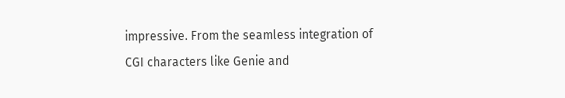impressive. From the seamless integration of CGI characters like Genie and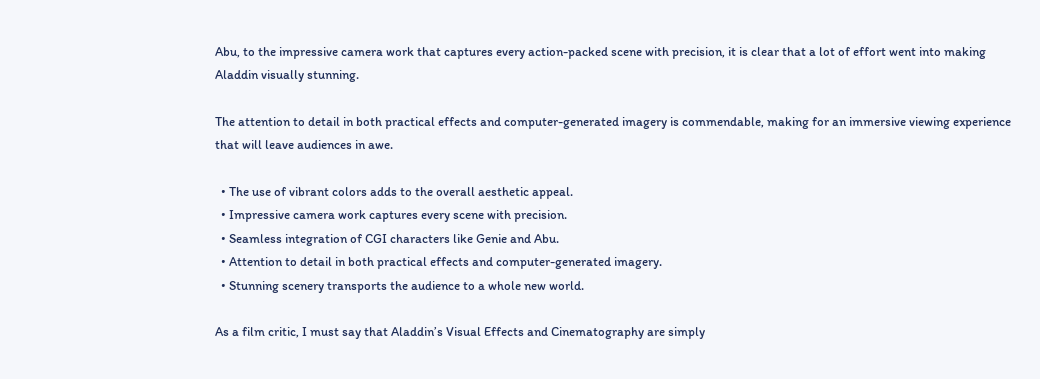Abu, to the impressive camera work that captures every action-packed scene with precision, it is clear that a lot of effort went into making Aladdin visually stunning.

The attention to detail in both practical effects and computer-generated imagery is commendable, making for an immersive viewing experience that will leave audiences in awe.

  • The use of vibrant colors adds to the overall aesthetic appeal.
  • Impressive camera work captures every scene with precision.
  • Seamless integration of CGI characters like Genie and Abu.
  • Attention to detail in both practical effects and computer-generated imagery.
  • Stunning scenery transports the audience to a whole new world.

As a film critic, I must say that Aladdin’s Visual Effects and Cinematography are simply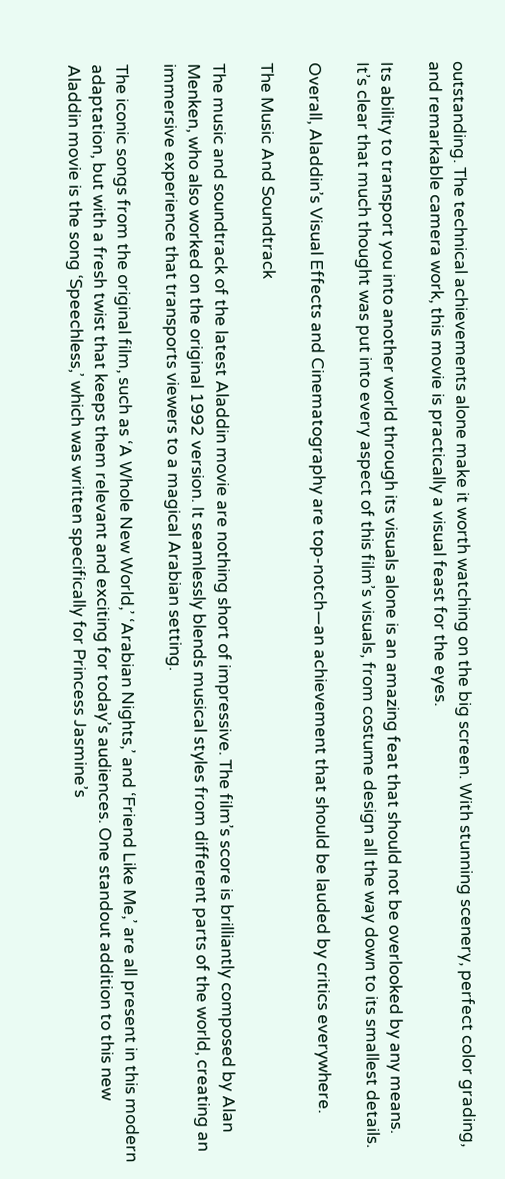outstanding. The technical achievements alone make it worth watching on the big screen. With stunning scenery, perfect color grading, and remarkable camera work, this movie is practically a visual feast for the eyes.

Its ability to transport you into another world through its visuals alone is an amazing feat that should not be overlooked by any means. It’s clear that much thought was put into every aspect of this film’s visuals, from costume design all the way down to its smallest details.

Overall, Aladdin’s Visual Effects and Cinematography are top-notch—an achievement that should be lauded by critics everywhere.

The Music And Soundtrack

The music and soundtrack of the latest Aladdin movie are nothing short of impressive. The film’s score is brilliantly composed by Alan Menken, who also worked on the original 1992 version. It seamlessly blends musical styles from different parts of the world, creating an immersive experience that transports viewers to a magical Arabian setting.

The iconic songs from the original film, such as ‘A Whole New World,’ ‘Arabian Nights,’ and ‘Friend Like Me,’ are all present in this modern adaptation, but with a fresh twist that keeps them relevant and exciting for today’s audiences. One standout addition to this new Aladdin movie is the song ‘Speechless,’ which was written specifically for Princess Jasmine’s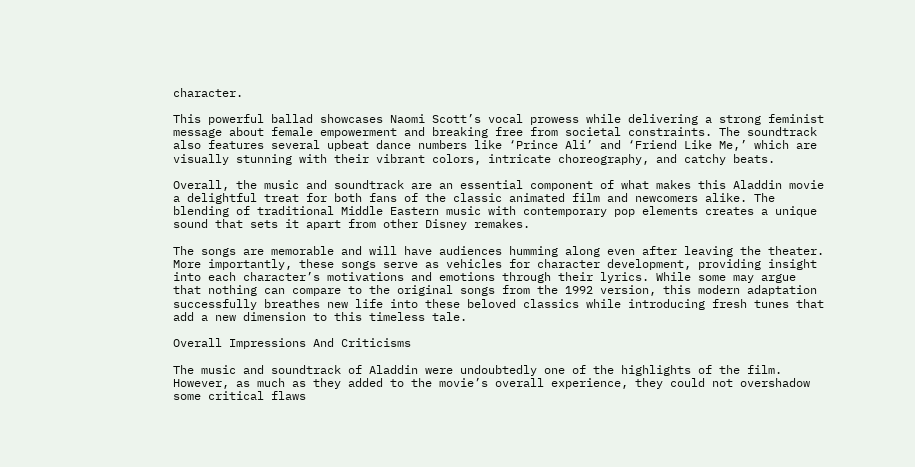character.

This powerful ballad showcases Naomi Scott’s vocal prowess while delivering a strong feminist message about female empowerment and breaking free from societal constraints. The soundtrack also features several upbeat dance numbers like ‘Prince Ali’ and ‘Friend Like Me,’ which are visually stunning with their vibrant colors, intricate choreography, and catchy beats.

Overall, the music and soundtrack are an essential component of what makes this Aladdin movie a delightful treat for both fans of the classic animated film and newcomers alike. The blending of traditional Middle Eastern music with contemporary pop elements creates a unique sound that sets it apart from other Disney remakes.

The songs are memorable and will have audiences humming along even after leaving the theater. More importantly, these songs serve as vehicles for character development, providing insight into each character’s motivations and emotions through their lyrics. While some may argue that nothing can compare to the original songs from the 1992 version, this modern adaptation successfully breathes new life into these beloved classics while introducing fresh tunes that add a new dimension to this timeless tale.

Overall Impressions And Criticisms

The music and soundtrack of Aladdin were undoubtedly one of the highlights of the film. However, as much as they added to the movie’s overall experience, they could not overshadow some critical flaws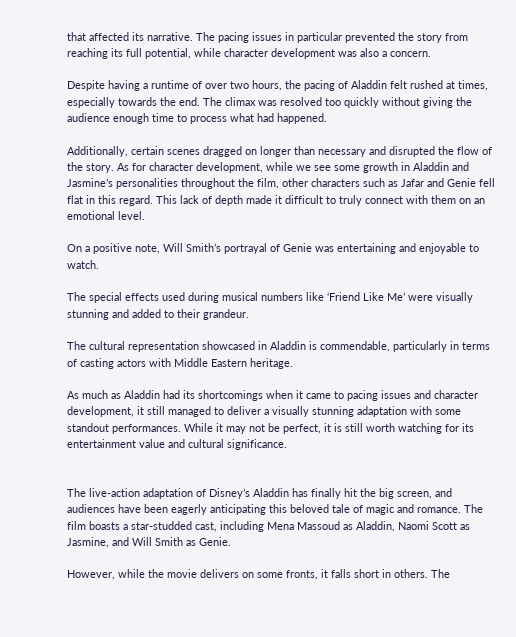that affected its narrative. The pacing issues in particular prevented the story from reaching its full potential, while character development was also a concern.

Despite having a runtime of over two hours, the pacing of Aladdin felt rushed at times, especially towards the end. The climax was resolved too quickly without giving the audience enough time to process what had happened.

Additionally, certain scenes dragged on longer than necessary and disrupted the flow of the story. As for character development, while we see some growth in Aladdin and Jasmine’s personalities throughout the film, other characters such as Jafar and Genie fell flat in this regard. This lack of depth made it difficult to truly connect with them on an emotional level.

On a positive note, Will Smith’s portrayal of Genie was entertaining and enjoyable to watch.

The special effects used during musical numbers like ‘Friend Like Me’ were visually stunning and added to their grandeur.

The cultural representation showcased in Aladdin is commendable, particularly in terms of casting actors with Middle Eastern heritage.

As much as Aladdin had its shortcomings when it came to pacing issues and character development, it still managed to deliver a visually stunning adaptation with some standout performances. While it may not be perfect, it is still worth watching for its entertainment value and cultural significance.


The live-action adaptation of Disney’s Aladdin has finally hit the big screen, and audiences have been eagerly anticipating this beloved tale of magic and romance. The film boasts a star-studded cast, including Mena Massoud as Aladdin, Naomi Scott as Jasmine, and Will Smith as Genie.

However, while the movie delivers on some fronts, it falls short in others. The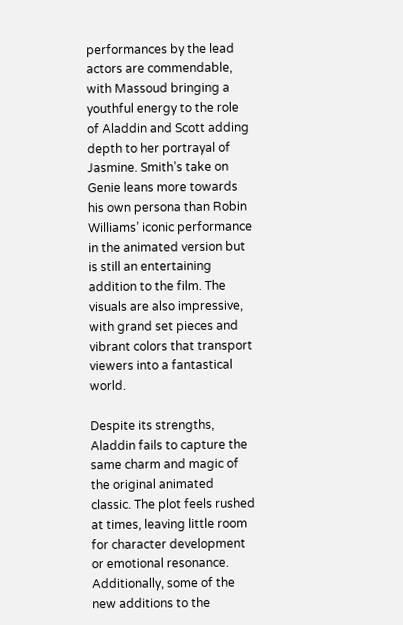performances by the lead actors are commendable, with Massoud bringing a youthful energy to the role of Aladdin and Scott adding depth to her portrayal of Jasmine. Smith’s take on Genie leans more towards his own persona than Robin Williams’ iconic performance in the animated version but is still an entertaining addition to the film. The visuals are also impressive, with grand set pieces and vibrant colors that transport viewers into a fantastical world.

Despite its strengths, Aladdin fails to capture the same charm and magic of the original animated classic. The plot feels rushed at times, leaving little room for character development or emotional resonance. Additionally, some of the new additions to the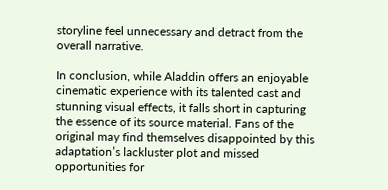storyline feel unnecessary and detract from the overall narrative.

In conclusion, while Aladdin offers an enjoyable cinematic experience with its talented cast and stunning visual effects, it falls short in capturing the essence of its source material. Fans of the original may find themselves disappointed by this adaptation’s lackluster plot and missed opportunities for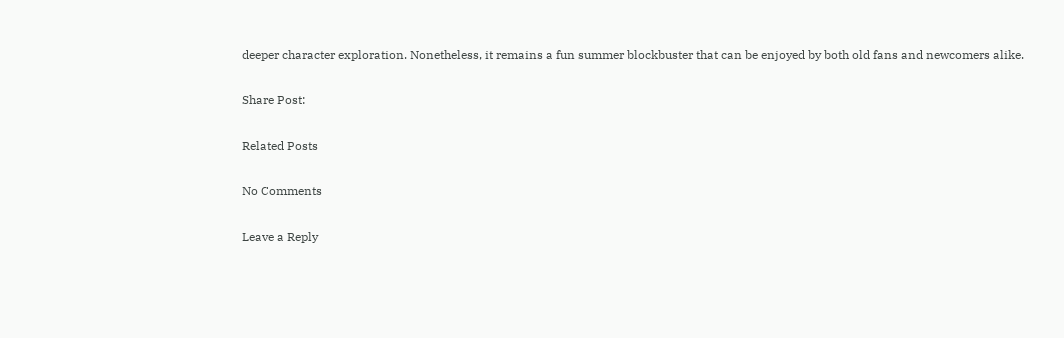deeper character exploration. Nonetheless, it remains a fun summer blockbuster that can be enjoyed by both old fans and newcomers alike.

Share Post:

Related Posts

No Comments

Leave a Reply